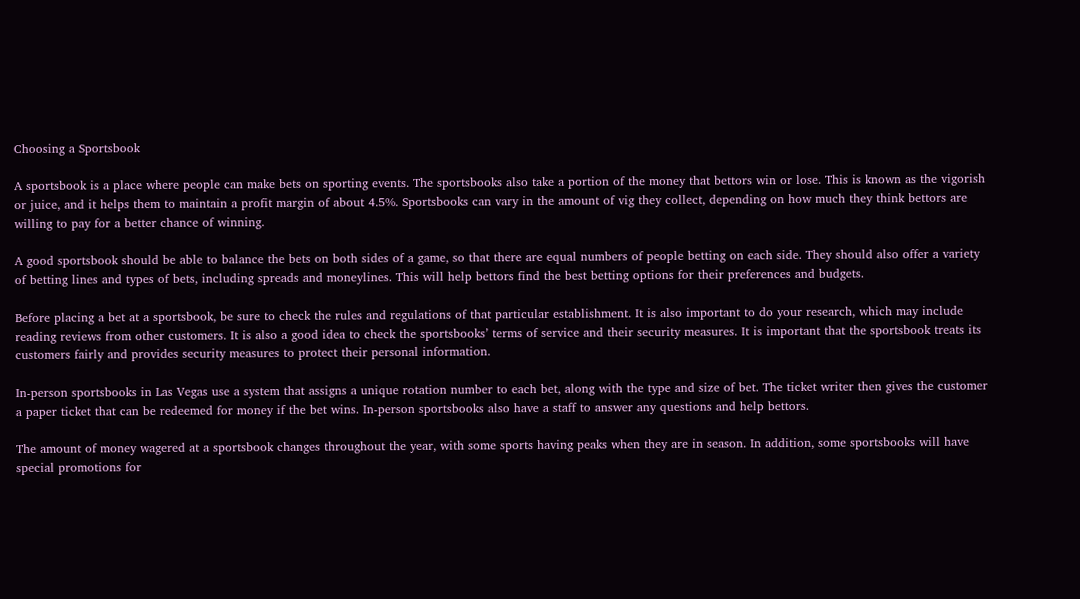Choosing a Sportsbook

A sportsbook is a place where people can make bets on sporting events. The sportsbooks also take a portion of the money that bettors win or lose. This is known as the vigorish or juice, and it helps them to maintain a profit margin of about 4.5%. Sportsbooks can vary in the amount of vig they collect, depending on how much they think bettors are willing to pay for a better chance of winning.

A good sportsbook should be able to balance the bets on both sides of a game, so that there are equal numbers of people betting on each side. They should also offer a variety of betting lines and types of bets, including spreads and moneylines. This will help bettors find the best betting options for their preferences and budgets.

Before placing a bet at a sportsbook, be sure to check the rules and regulations of that particular establishment. It is also important to do your research, which may include reading reviews from other customers. It is also a good idea to check the sportsbooks’ terms of service and their security measures. It is important that the sportsbook treats its customers fairly and provides security measures to protect their personal information.

In-person sportsbooks in Las Vegas use a system that assigns a unique rotation number to each bet, along with the type and size of bet. The ticket writer then gives the customer a paper ticket that can be redeemed for money if the bet wins. In-person sportsbooks also have a staff to answer any questions and help bettors.

The amount of money wagered at a sportsbook changes throughout the year, with some sports having peaks when they are in season. In addition, some sportsbooks will have special promotions for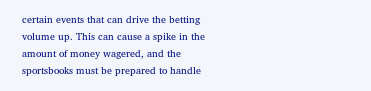certain events that can drive the betting volume up. This can cause a spike in the amount of money wagered, and the sportsbooks must be prepared to handle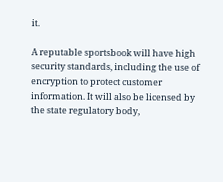it.

A reputable sportsbook will have high security standards, including the use of encryption to protect customer information. It will also be licensed by the state regulatory body,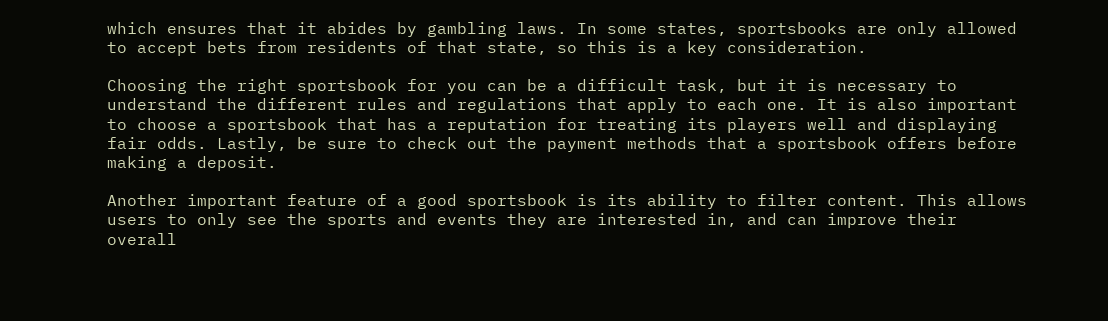which ensures that it abides by gambling laws. In some states, sportsbooks are only allowed to accept bets from residents of that state, so this is a key consideration.

Choosing the right sportsbook for you can be a difficult task, but it is necessary to understand the different rules and regulations that apply to each one. It is also important to choose a sportsbook that has a reputation for treating its players well and displaying fair odds. Lastly, be sure to check out the payment methods that a sportsbook offers before making a deposit.

Another important feature of a good sportsbook is its ability to filter content. This allows users to only see the sports and events they are interested in, and can improve their overall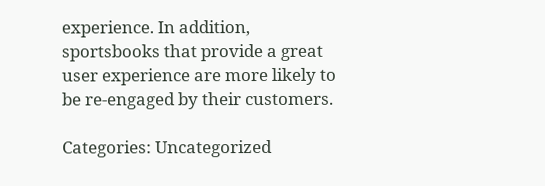experience. In addition, sportsbooks that provide a great user experience are more likely to be re-engaged by their customers.

Categories: Uncategorized